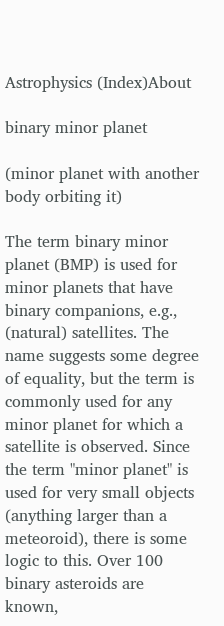Astrophysics (Index)About

binary minor planet

(minor planet with another body orbiting it)

The term binary minor planet (BMP) is used for minor planets that have binary companions, e.g., (natural) satellites. The name suggests some degree of equality, but the term is commonly used for any minor planet for which a satellite is observed. Since the term "minor planet" is used for very small objects (anything larger than a meteoroid), there is some logic to this. Over 100 binary asteroids are known,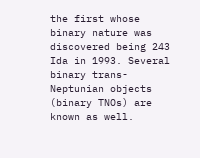the first whose binary nature was discovered being 243 Ida in 1993. Several binary trans-Neptunian objects (binary TNOs) are known as well.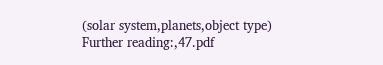(solar system,planets,object type)
Further reading:,47.pdf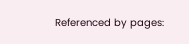Referenced by pages: